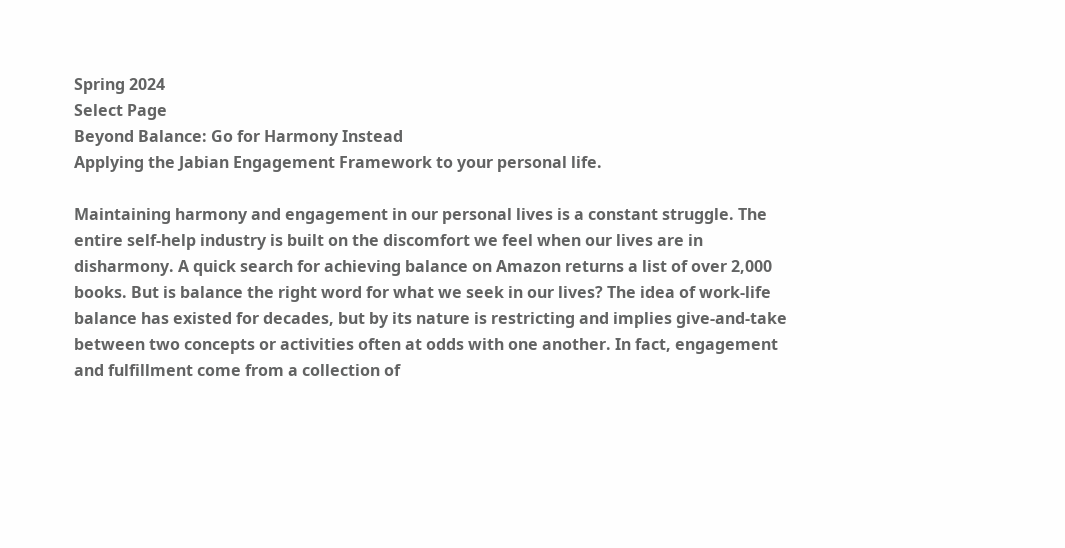Spring 2024
Select Page
Beyond Balance: Go for Harmony Instead
Applying the Jabian Engagement Framework to your personal life.

Maintaining harmony and engagement in our personal lives is a constant struggle. The entire self-help industry is built on the discomfort we feel when our lives are in disharmony. A quick search for achieving balance on Amazon returns a list of over 2,000 books. But is balance the right word for what we seek in our lives? The idea of work-life balance has existed for decades, but by its nature is restricting and implies give-and-take between two concepts or activities often at odds with one another. In fact, engagement and fulfillment come from a collection of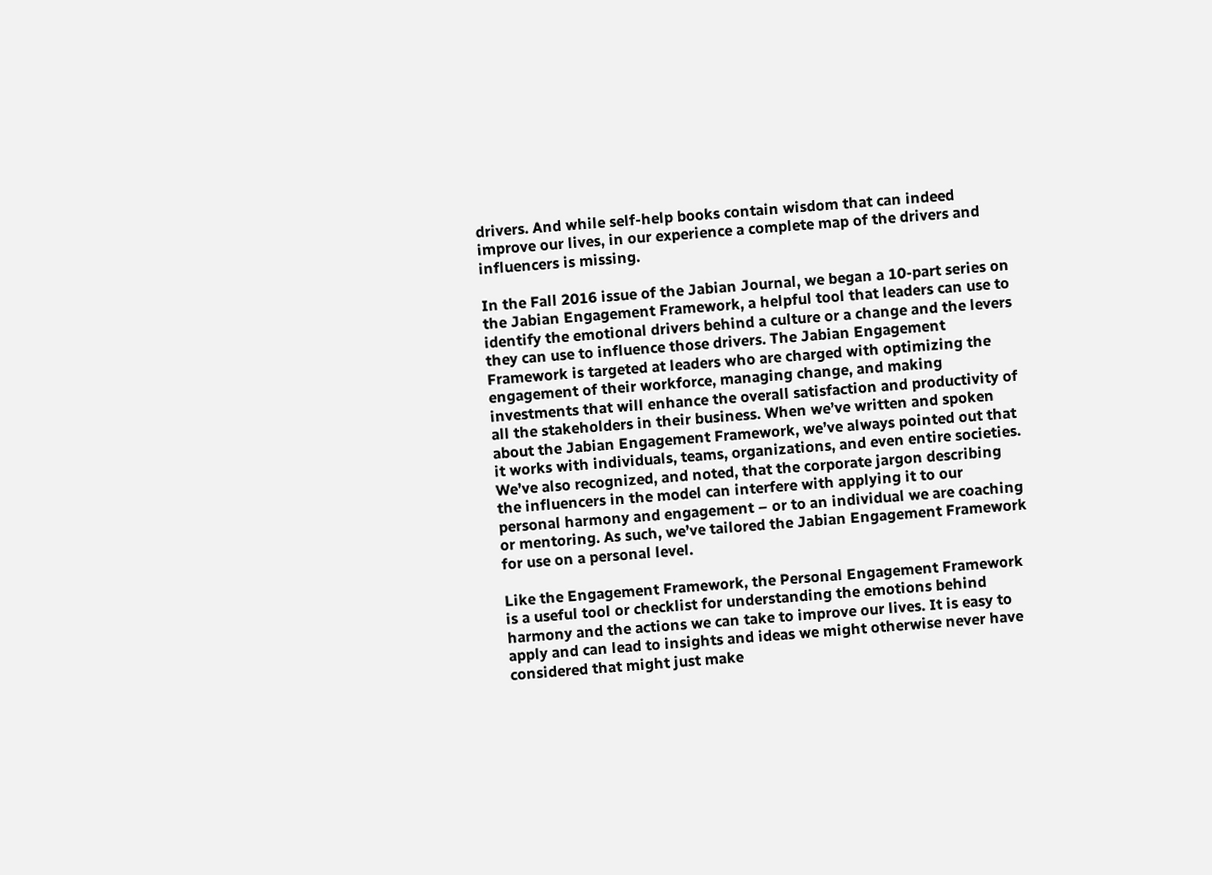drivers. And while self-help books contain wisdom that can indeed improve our lives, in our experience a complete map of the drivers and influencers is missing.

In the Fall 2016 issue of the Jabian Journal, we began a 10-part series on the Jabian Engagement Framework, a helpful tool that leaders can use to identify the emotional drivers behind a culture or a change and the levers they can use to influence those drivers. The Jabian Engagement Framework is targeted at leaders who are charged with optimizing the engagement of their workforce, managing change, and making investments that will enhance the overall satisfaction and productivity of all the stakeholders in their business. When we’ve written and spoken about the Jabian Engagement Framework, we’ve always pointed out that it works with individuals, teams, organizations, and even entire societies. We’ve also recognized, and noted, that the corporate jargon describing the influencers in the model can interfere with applying it to our personal harmony and engagement – or to an individual we are coaching or mentoring. As such, we’ve tailored the Jabian Engagement Framework for use on a personal level.

Like the Engagement Framework, the Personal Engagement Framework is a useful tool or checklist for understanding the emotions behind harmony and the actions we can take to improve our lives. It is easy to apply and can lead to insights and ideas we might otherwise never have considered that might just make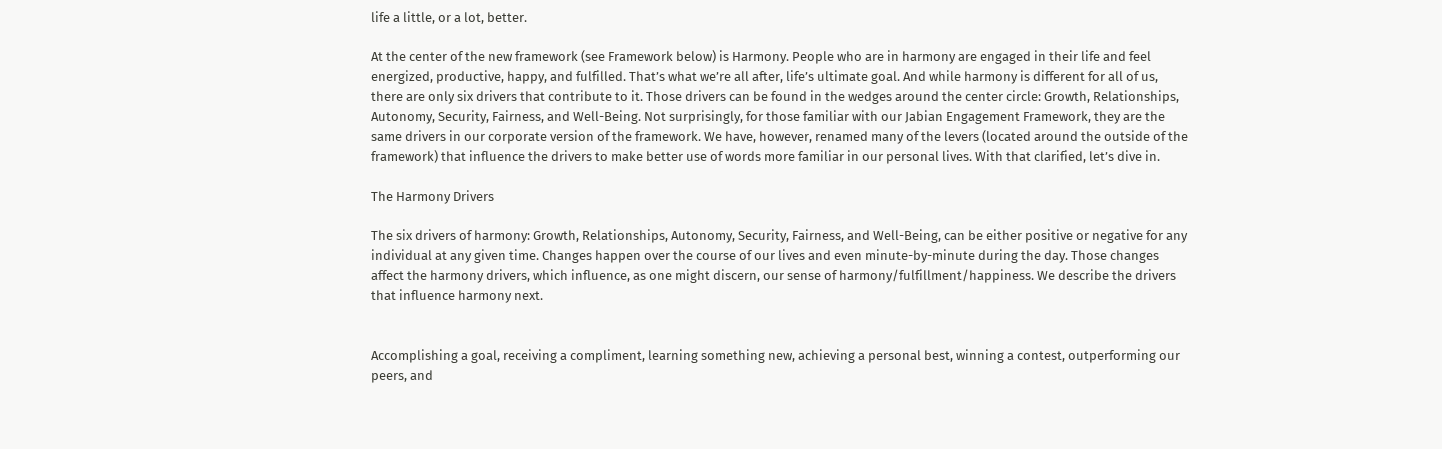life a little, or a lot, better.

At the center of the new framework (see Framework below) is Harmony. People who are in harmony are engaged in their life and feel energized, productive, happy, and fulfilled. That’s what we’re all after, life’s ultimate goal. And while harmony is different for all of us, there are only six drivers that contribute to it. Those drivers can be found in the wedges around the center circle: Growth, Relationships, Autonomy, Security, Fairness, and Well-Being. Not surprisingly, for those familiar with our Jabian Engagement Framework, they are the same drivers in our corporate version of the framework. We have, however, renamed many of the levers (located around the outside of the framework) that influence the drivers to make better use of words more familiar in our personal lives. With that clarified, let’s dive in.

The Harmony Drivers

The six drivers of harmony: Growth, Relationships, Autonomy, Security, Fairness, and Well-Being, can be either positive or negative for any individual at any given time. Changes happen over the course of our lives and even minute-by-minute during the day. Those changes affect the harmony drivers, which influence, as one might discern, our sense of harmony/fulfillment/happiness. We describe the drivers that influence harmony next.


Accomplishing a goal, receiving a compliment, learning something new, achieving a personal best, winning a contest, outperforming our peers, and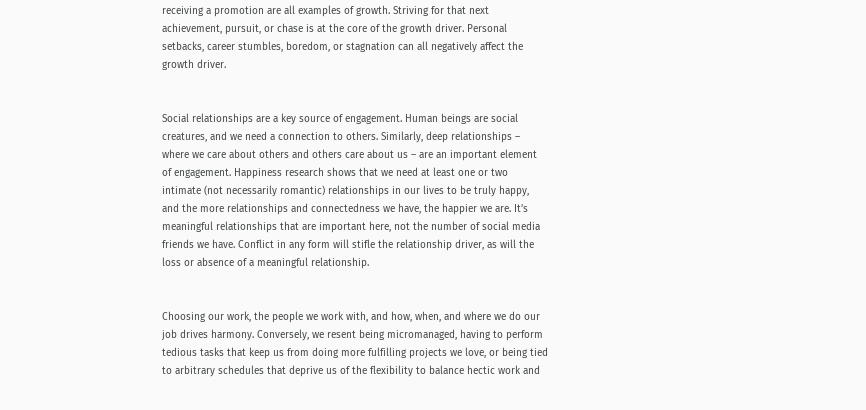receiving a promotion are all examples of growth. Striving for that next achievement, pursuit, or chase is at the core of the growth driver. Personal setbacks, career stumbles, boredom, or stagnation can all negatively affect the growth driver.


Social relationships are a key source of engagement. Human beings are social creatures, and we need a connection to others. Similarly, deep relationships – where we care about others and others care about us – are an important element of engagement. Happiness research shows that we need at least one or two intimate (not necessarily romantic) relationships in our lives to be truly happy, and the more relationships and connectedness we have, the happier we are. It’s meaningful relationships that are important here, not the number of social media friends we have. Conflict in any form will stifle the relationship driver, as will the loss or absence of a meaningful relationship.


Choosing our work, the people we work with, and how, when, and where we do our job drives harmony. Conversely, we resent being micromanaged, having to perform tedious tasks that keep us from doing more fulfilling projects we love, or being tied to arbitrary schedules that deprive us of the flexibility to balance hectic work and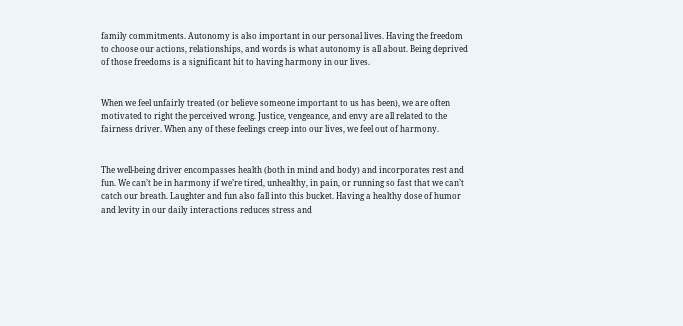family commitments. Autonomy is also important in our personal lives. Having the freedom to choose our actions, relationships, and words is what autonomy is all about. Being deprived of those freedoms is a significant hit to having harmony in our lives.


When we feel unfairly treated (or believe someone important to us has been), we are often motivated to right the perceived wrong. Justice, vengeance, and envy are all related to the fairness driver. When any of these feelings creep into our lives, we feel out of harmony.


The well-being driver encompasses health (both in mind and body) and incorporates rest and fun. We can’t be in harmony if we’re tired, unhealthy, in pain, or running so fast that we can’t catch our breath. Laughter and fun also fall into this bucket. Having a healthy dose of humor and levity in our daily interactions reduces stress and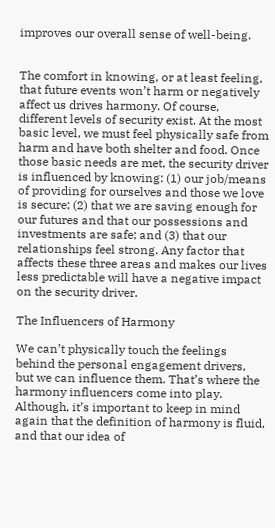improves our overall sense of well-being.


The comfort in knowing, or at least feeling, that future events won’t harm or negatively affect us drives harmony. Of course, different levels of security exist. At the most basic level, we must feel physically safe from harm and have both shelter and food. Once those basic needs are met, the security driver is influenced by knowing: (1) our job/means of providing for ourselves and those we love is secure; (2) that we are saving enough for our futures and that our possessions and investments are safe; and (3) that our relationships feel strong. Any factor that affects these three areas and makes our lives less predictable will have a negative impact on the security driver.

The Influencers of Harmony

We can’t physically touch the feelings behind the personal engagement drivers, but we can influence them. That’s where the harmony influencers come into play. Although, it’s important to keep in mind again that the definition of harmony is fluid, and that our idea of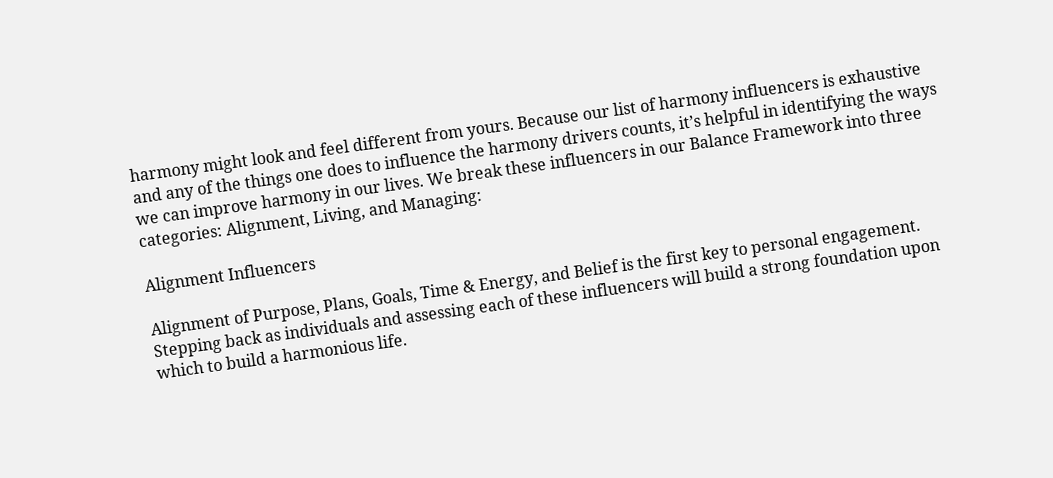harmony might look and feel different from yours. Because our list of harmony influencers is exhaustive and any of the things one does to influence the harmony drivers counts, it’s helpful in identifying the ways we can improve harmony in our lives. We break these influencers in our Balance Framework into three categories: Alignment, Living, and Managing:

Alignment Influencers

Alignment of Purpose, Plans, Goals, Time & Energy, and Belief is the first key to personal engagement. Stepping back as individuals and assessing each of these influencers will build a strong foundation upon which to build a harmonious life.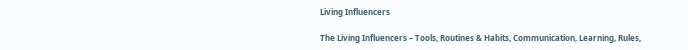Living Influencers

The Living Influencers – Tools, Routines & Habits, Communication, Learning, Rules,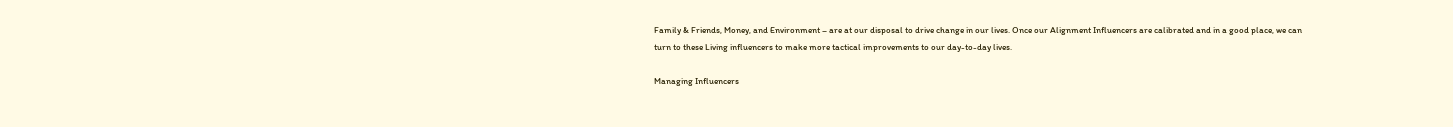Family & Friends, Money, and Environment – are at our disposal to drive change in our lives. Once our Alignment Influencers are calibrated and in a good place, we can turn to these Living influencers to make more tactical improvements to our day-to-day lives.

Managing Influencers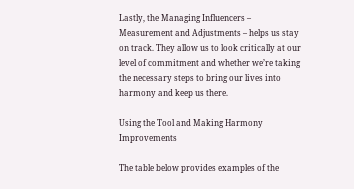Lastly, the Managing Influencers – Measurement and Adjustments – helps us stay on track. They allow us to look critically at our level of commitment and whether we’re taking the necessary steps to bring our lives into harmony and keep us there.

Using the Tool and Making Harmony Improvements

The table below provides examples of the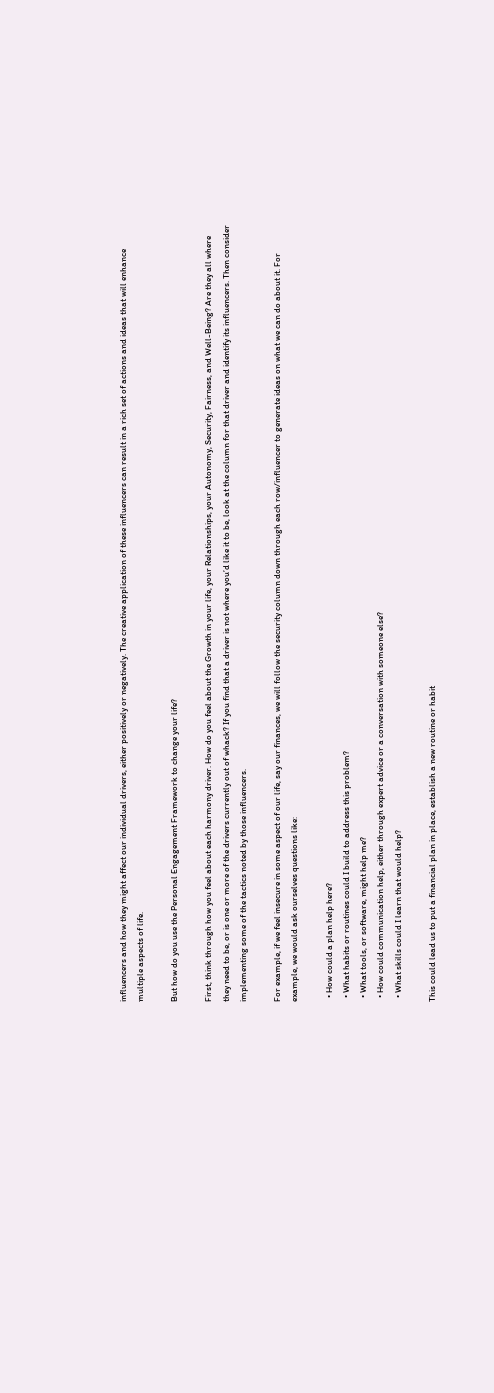influencers and how they might affect our individual drivers, either positively or negatively. The creative application of these influencers can result in a rich set of actions and ideas that will enhance multiple aspects of life.

But how do you use the Personal Engagement Framework to change your life?

First, think through how you feel about each harmony driver. How do you feel about the Growth in your life, your Relationships, your Autonomy, Security, Fairness, and Well-Being? Are they all where they need to be, or is one or more of the drivers currently out of whack? If you find that a driver is not where you’d like it to be, look at the column for that driver and identify its influencers. Then consider implementing some of the tactics noted by those influencers.

For example, if we feel insecure in some aspect of our life, say our finances, we will follow the security column down through each row/influencer to generate ideas on what we can do about it. For example, we would ask ourselves questions like:

  • How could a plan help here?
  • What habits or routines could I build to address this problem?
  • What tools, or software, might help me?
  • How could communication help, either through expert advice or a conversation with someone else?
  • What skills could I learn that would help?

This could lead us to put a financial plan in place, establish a new routine or habit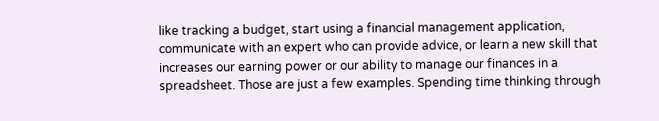like tracking a budget, start using a financial management application, communicate with an expert who can provide advice, or learn a new skill that increases our earning power or our ability to manage our finances in a spreadsheet. Those are just a few examples. Spending time thinking through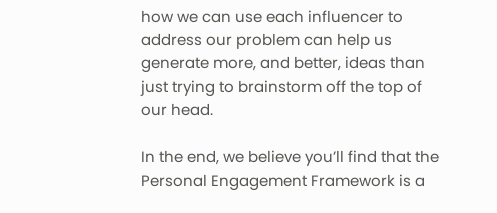how we can use each influencer to address our problem can help us generate more, and better, ideas than just trying to brainstorm off the top of our head.

In the end, we believe you’ll find that the Personal Engagement Framework is a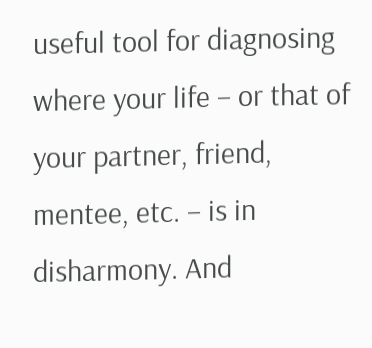useful tool for diagnosing where your life – or that of your partner, friend, mentee, etc. – is in disharmony. And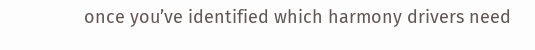once you’ve identified which harmony drivers need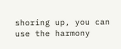shoring up, you can use the harmony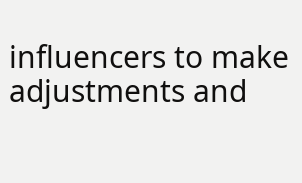influencers to make adjustments and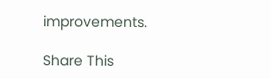improvements.

Share This